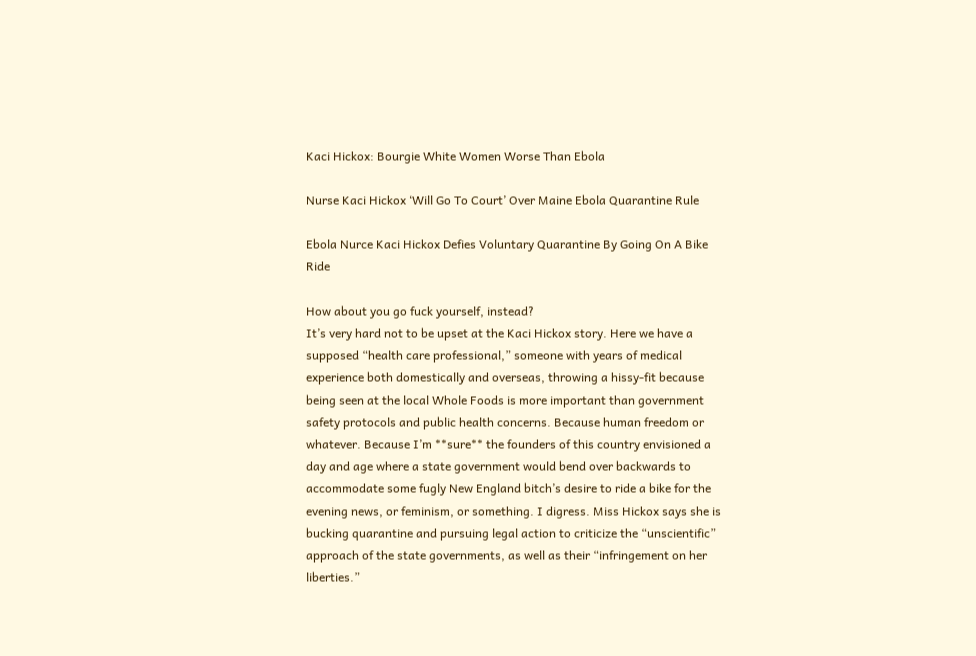Kaci Hickox: Bourgie White Women Worse Than Ebola

Nurse Kaci Hickox ‘Will Go To Court’ Over Maine Ebola Quarantine Rule

Ebola Nurce Kaci Hickox Defies Voluntary Quarantine By Going On A Bike Ride

How about you go fuck yourself, instead?
It’s very hard not to be upset at the Kaci Hickox story. Here we have a supposed “health care professional,” someone with years of medical experience both domestically and overseas, throwing a hissy-fit because being seen at the local Whole Foods is more important than government safety protocols and public health concerns. Because human freedom or whatever. Because I’m **sure** the founders of this country envisioned a day and age where a state government would bend over backwards to accommodate some fugly New England bitch’s desire to ride a bike for the evening news, or feminism, or something. I digress. Miss Hickox says she is bucking quarantine and pursuing legal action to criticize the “unscientific” approach of the state governments, as well as their “infringement on her liberties.”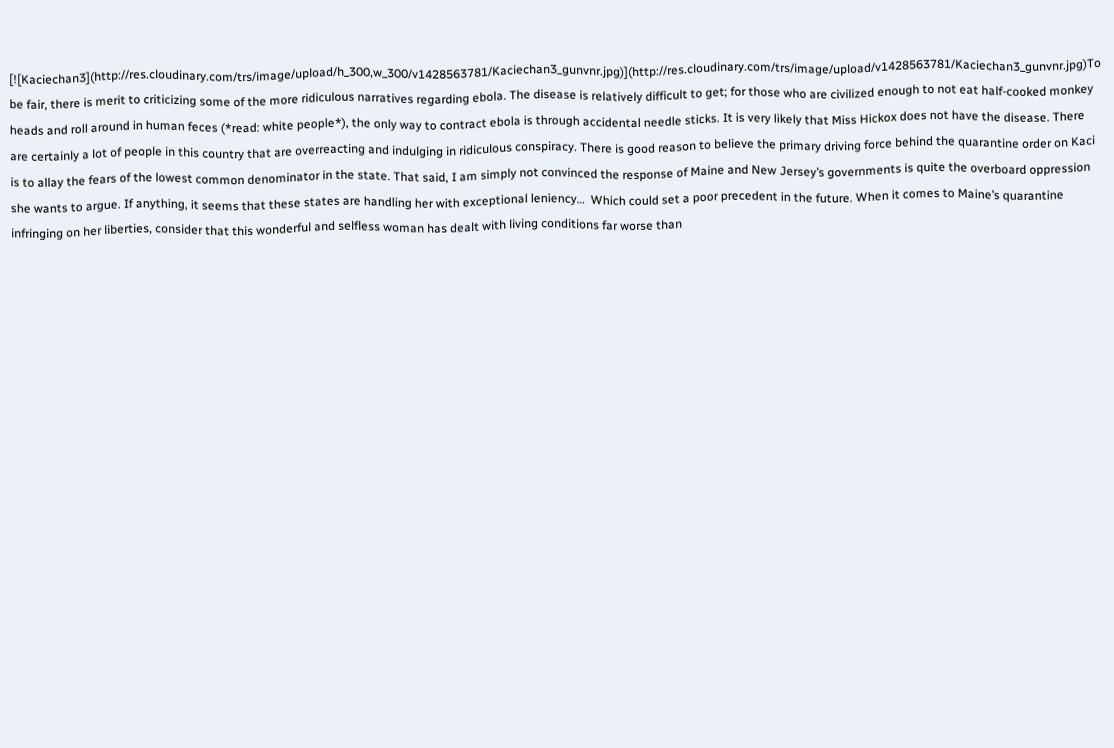[![Kaciechan3](http://res.cloudinary.com/trs/image/upload/h_300,w_300/v1428563781/Kaciechan3_gunvnr.jpg)](http://res.cloudinary.com/trs/image/upload/v1428563781/Kaciechan3_gunvnr.jpg)To be fair, there is merit to criticizing some of the more ridiculous narratives regarding ebola. The disease is relatively difficult to get; for those who are civilized enough to not eat half-cooked monkey heads and roll around in human feces (*read: white people*), the only way to contract ebola is through accidental needle sticks. It is very likely that Miss Hickox does not have the disease. There are certainly a lot of people in this country that are overreacting and indulging in ridiculous conspiracy. There is good reason to believe the primary driving force behind the quarantine order on Kaci is to allay the fears of the lowest common denominator in the state. That said, I am simply not convinced the response of Maine and New Jersey’s governments is quite the overboard oppression she wants to argue. If anything, it seems that these states are handling her with exceptional leniency…  Which could set a poor precedent in the future. When it comes to Maine’s quarantine infringing on her liberties, consider that this wonderful and selfless woman has dealt with living conditions far worse than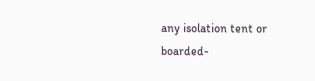any isolation tent or boarded-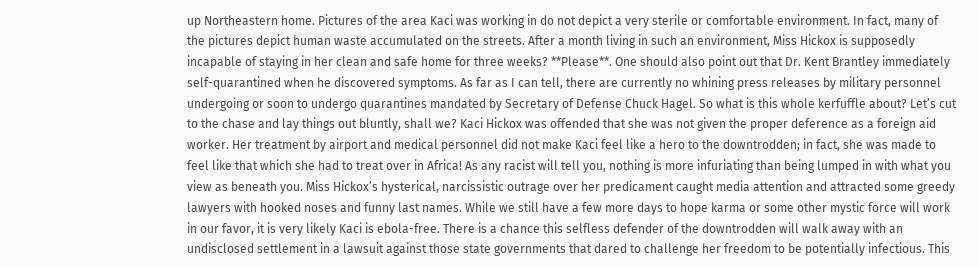up Northeastern home. Pictures of the area Kaci was working in do not depict a very sterile or comfortable environment. In fact, many of the pictures depict human waste accumulated on the streets. After a month living in such an environment, Miss Hickox is supposedly incapable of staying in her clean and safe home for three weeks? **Please**. One should also point out that Dr. Kent Brantley immediately self-quarantined when he discovered symptoms. As far as I can tell, there are currently no whining press releases by military personnel undergoing or soon to undergo quarantines mandated by Secretary of Defense Chuck Hagel. So what is this whole kerfuffle about? Let’s cut to the chase and lay things out bluntly, shall we? Kaci Hickox was offended that she was not given the proper deference as a foreign aid worker. Her treatment by airport and medical personnel did not make Kaci feel like a hero to the downtrodden; in fact, she was made to feel like that which she had to treat over in Africa! As any racist will tell you, nothing is more infuriating than being lumped in with what you view as beneath you. Miss Hickox’s hysterical, narcissistic outrage over her predicament caught media attention and attracted some greedy lawyers with hooked noses and funny last names. While we still have a few more days to hope karma or some other mystic force will work in our favor, it is very likely Kaci is ebola-free. There is a chance this selfless defender of the downtrodden will walk away with an undisclosed settlement in a lawsuit against those state governments that dared to challenge her freedom to be potentially infectious. This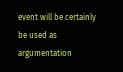event will be certainly be used as argumentation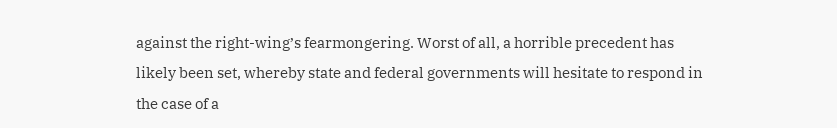against the right-wing’s fearmongering. Worst of all, a horrible precedent has likely been set, whereby state and federal governments will hesitate to respond in the case of a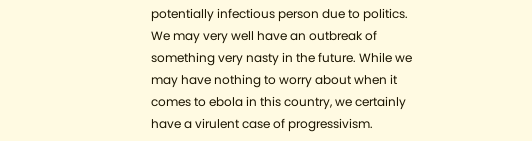potentially infectious person due to politics. We may very well have an outbreak of something very nasty in the future. While we may have nothing to worry about when it comes to ebola in this country, we certainly have a virulent case of progressivism.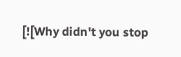[![Why didn't you stop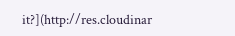it?](http://res.cloudinar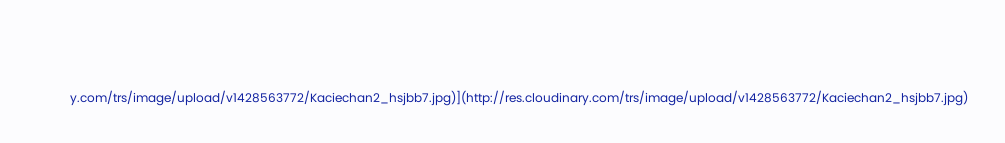y.com/trs/image/upload/v1428563772/Kaciechan2_hsjbb7.jpg)](http://res.cloudinary.com/trs/image/upload/v1428563772/Kaciechan2_hsjbb7.jpg)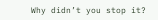Why didn’t you stop it?